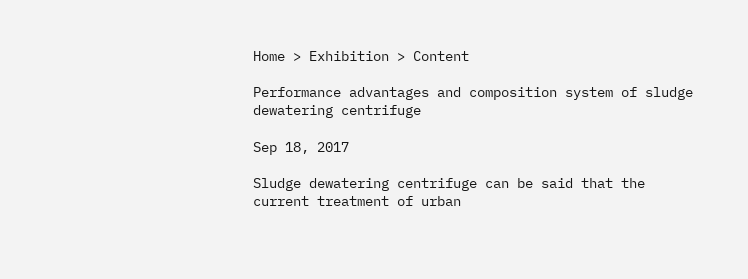Home > Exhibition > Content

Performance advantages and composition system of sludge dewatering centrifuge

Sep 18, 2017

Sludge dewatering centrifuge can be said that the current treatment of urban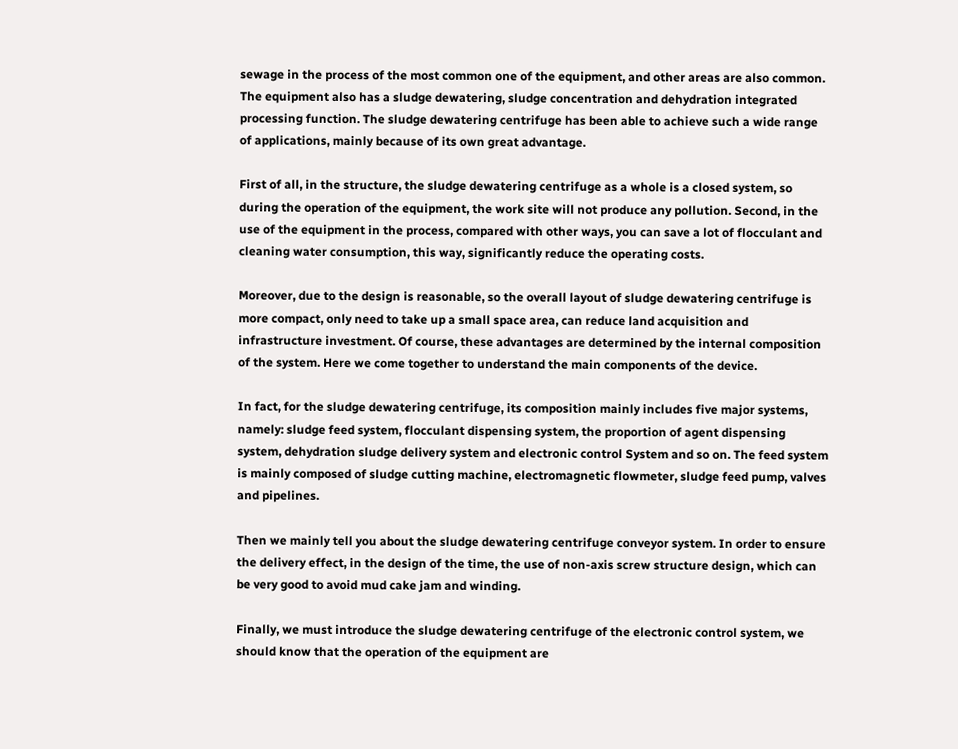sewage in the process of the most common one of the equipment, and other areas are also common. The equipment also has a sludge dewatering, sludge concentration and dehydration integrated processing function. The sludge dewatering centrifuge has been able to achieve such a wide range of applications, mainly because of its own great advantage.

First of all, in the structure, the sludge dewatering centrifuge as a whole is a closed system, so during the operation of the equipment, the work site will not produce any pollution. Second, in the use of the equipment in the process, compared with other ways, you can save a lot of flocculant and cleaning water consumption, this way, significantly reduce the operating costs.

Moreover, due to the design is reasonable, so the overall layout of sludge dewatering centrifuge is more compact, only need to take up a small space area, can reduce land acquisition and infrastructure investment. Of course, these advantages are determined by the internal composition of the system. Here we come together to understand the main components of the device.

In fact, for the sludge dewatering centrifuge, its composition mainly includes five major systems, namely: sludge feed system, flocculant dispensing system, the proportion of agent dispensing system, dehydration sludge delivery system and electronic control System and so on. The feed system is mainly composed of sludge cutting machine, electromagnetic flowmeter, sludge feed pump, valves and pipelines.

Then we mainly tell you about the sludge dewatering centrifuge conveyor system. In order to ensure the delivery effect, in the design of the time, the use of non-axis screw structure design, which can be very good to avoid mud cake jam and winding.

Finally, we must introduce the sludge dewatering centrifuge of the electronic control system, we should know that the operation of the equipment are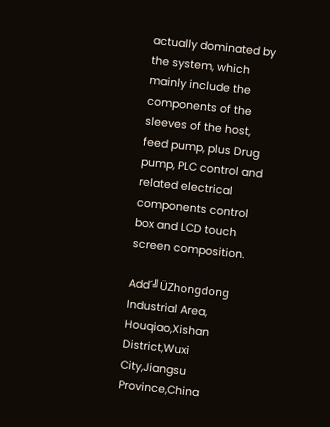actually dominated by the system, which mainly include the components of the sleeves of the host, feed pump, plus Drug pump, PLC control and related electrical components control box and LCD touch screen composition.

Add´╝ÜZhongdong Industrial Area, Houqiao,Xishan District,Wuxi City,Jiangsu Province,China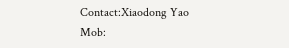Contact:Xiaodong Yao
Mob: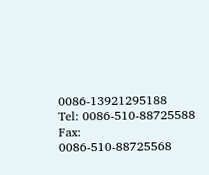0086-13921295188
Tel: 0086-510-88725588
Fax: 0086-510-88725568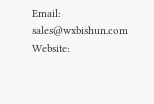Email: sales@wxbishun.com
Website: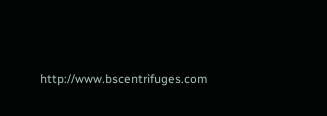http://www.bscentrifuges.com